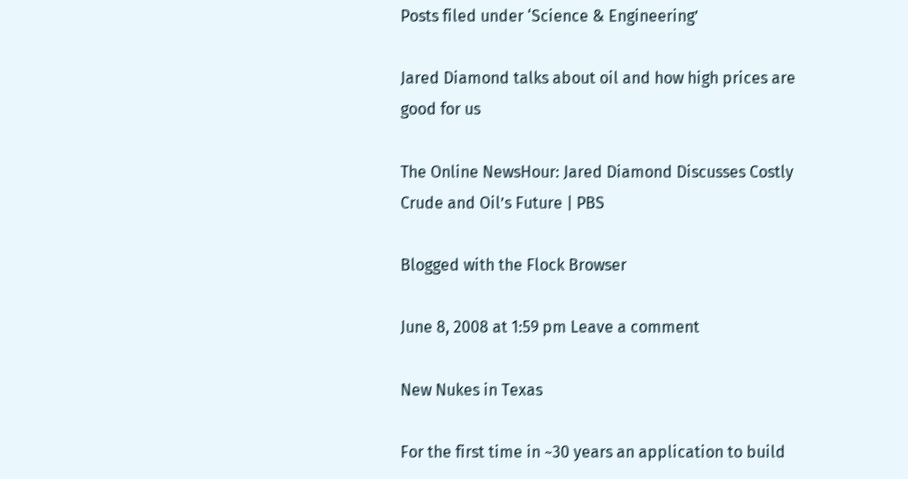Posts filed under ‘Science & Engineering’

Jared Diamond talks about oil and how high prices are good for us

The Online NewsHour: Jared Diamond Discusses Costly Crude and Oil’s Future | PBS

Blogged with the Flock Browser

June 8, 2008 at 1:59 pm Leave a comment

New Nukes in Texas

For the first time in ~30 years an application to build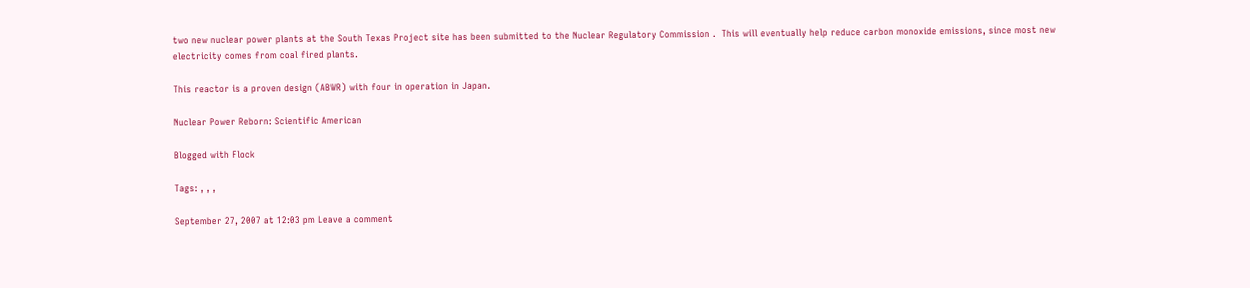two new nuclear power plants at the South Texas Project site has been submitted to the Nuclear Regulatory Commission .  This will eventually help reduce carbon monoxide emissions, since most new electricity comes from coal fired plants.

This reactor is a proven design (ABWR) with four in operation in Japan.

Nuclear Power Reborn: Scientific American

Blogged with Flock

Tags: , , ,

September 27, 2007 at 12:03 pm Leave a comment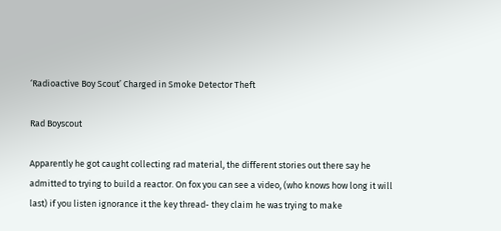‘Radioactive Boy Scout’ Charged in Smoke Detector Theft

Rad Boyscout

Apparently he got caught collecting rad material, the different stories out there say he admitted to trying to build a reactor. On fox you can see a video, (who knows how long it will last) if you listen ignorance it the key thread- they claim he was trying to make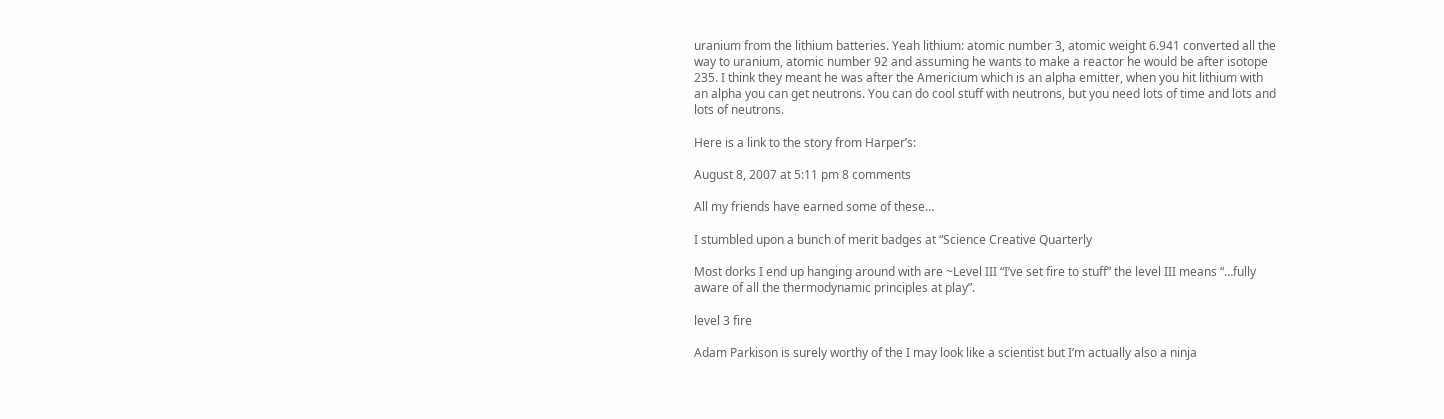uranium from the lithium batteries. Yeah lithium: atomic number 3, atomic weight 6.941 converted all the way to uranium, atomic number 92 and assuming he wants to make a reactor he would be after isotope 235. I think they meant he was after the Americium which is an alpha emitter, when you hit lithium with an alpha you can get neutrons. You can do cool stuff with neutrons, but you need lots of time and lots and lots of neutrons.

Here is a link to the story from Harper’s:

August 8, 2007 at 5:11 pm 8 comments

All my friends have earned some of these…

I stumbled upon a bunch of merit badges at “Science Creative Quarterly

Most dorks I end up hanging around with are ~Level III “I’ve set fire to stuff” the level III means “…fully aware of all the thermodynamic principles at play”.

level 3 fire

Adam Parkison is surely worthy of the I may look like a scientist but I’m actually also a ninja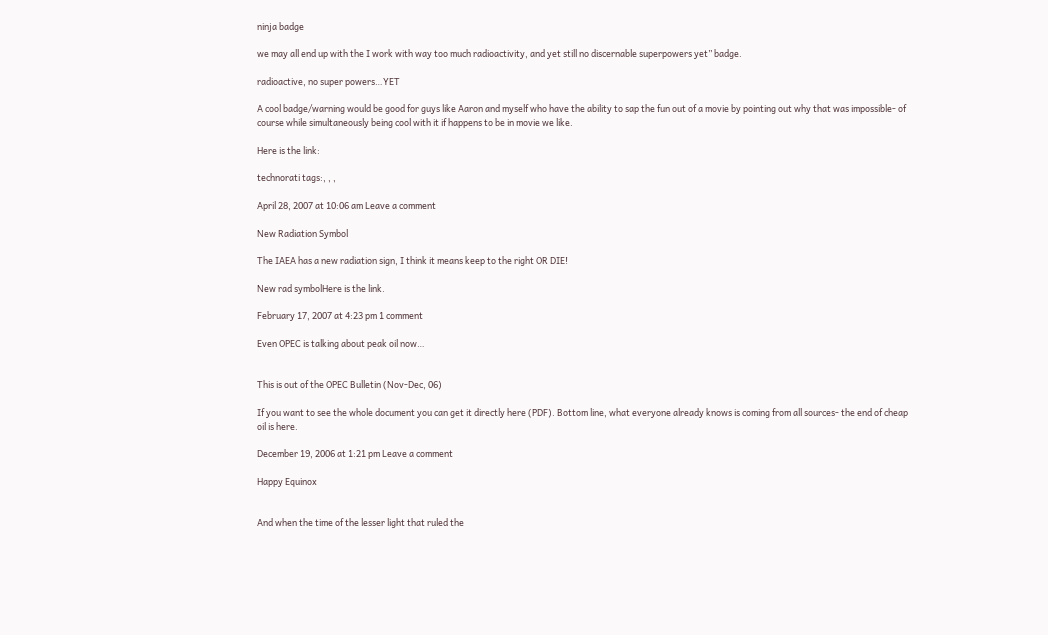ninja badge

we may all end up with the I work with way too much radioactivity, and yet still no discernable superpowers yet” badge.

radioactive, no super powers…YET

A cool badge/warning would be good for guys like Aaron and myself who have the ability to sap the fun out of a movie by pointing out why that was impossible- of course while simultaneously being cool with it if happens to be in movie we like.

Here is the link:

technorati tags:, , ,

April 28, 2007 at 10:06 am Leave a comment

New Radiation Symbol

The IAEA has a new radiation sign, I think it means keep to the right OR DIE!

New rad symbolHere is the link.

February 17, 2007 at 4:23 pm 1 comment

Even OPEC is talking about peak oil now…


This is out of the OPEC Bulletin (Nov-Dec, 06)

If you want to see the whole document you can get it directly here (PDF). Bottom line, what everyone already knows is coming from all sources- the end of cheap oil is here.

December 19, 2006 at 1:21 pm Leave a comment

Happy Equinox


And when the time of the lesser light that ruled the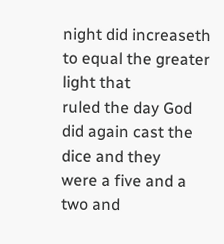night did increaseth to equal the greater light that
ruled the day God did again cast the dice and they
were a five and a two and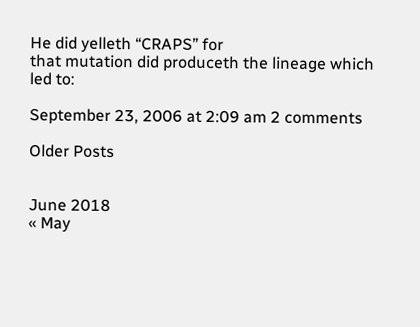He did yelleth “CRAPS” for
that mutation did produceth the lineage which led to:

September 23, 2006 at 2:09 am 2 comments

Older Posts


June 2018
« May